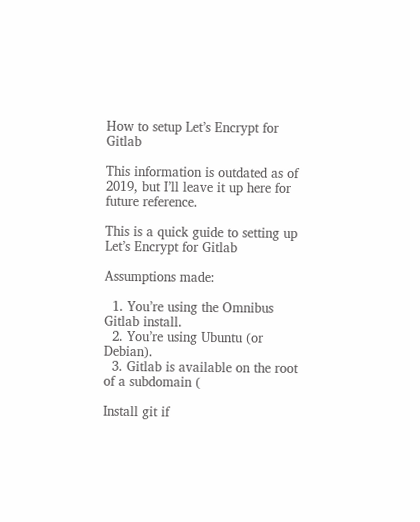How to setup Let’s Encrypt for Gitlab

This information is outdated as of 2019, but I’ll leave it up here for future reference.

This is a quick guide to setting up Let’s Encrypt for Gitlab

Assumptions made:

  1. You’re using the Omnibus Gitlab install.
  2. You’re using Ubuntu (or Debian).
  3. Gitlab is available on the root of a subdomain (

Install git if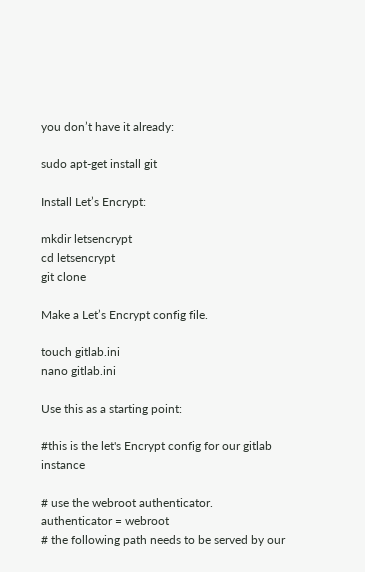you don’t have it already:

sudo apt-get install git

Install Let’s Encrypt:

mkdir letsencrypt
cd letsencrypt
git clone

Make a Let’s Encrypt config file.

touch gitlab.ini
nano gitlab.ini

Use this as a starting point:

#this is the let's Encrypt config for our gitlab instance

# use the webroot authenticator.
authenticator = webroot
# the following path needs to be served by our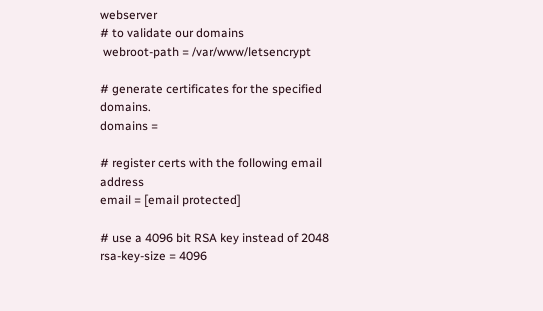webserver
# to validate our domains
 webroot-path = /var/www/letsencrypt

# generate certificates for the specified domains.
domains =

# register certs with the following email address
email = [email protected]

# use a 4096 bit RSA key instead of 2048
rsa-key-size = 4096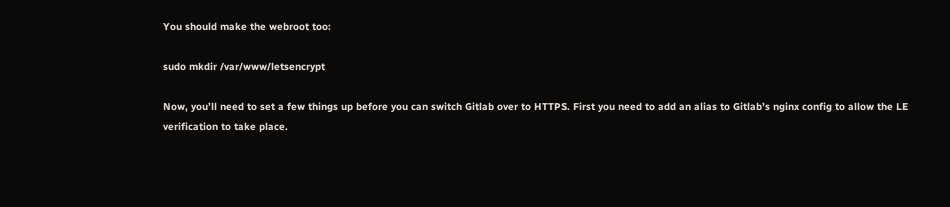You should make the webroot too:

sudo mkdir /var/www/letsencrypt

Now, you’ll need to set a few things up before you can switch Gitlab over to HTTPS. First you need to add an alias to Gitlab’s nginx config to allow the LE verification to take place.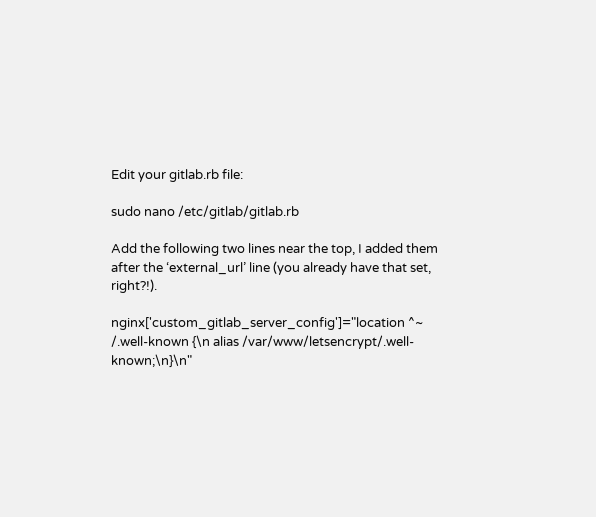Edit your gitlab.rb file:

sudo nano /etc/gitlab/gitlab.rb

Add the following two lines near the top, I added them after the ‘external_url’ line (you already have that set, right?!).

nginx['custom_gitlab_server_config']="location ^~ /.well-known {\n alias /var/www/letsencrypt/.well-known;\n}\n"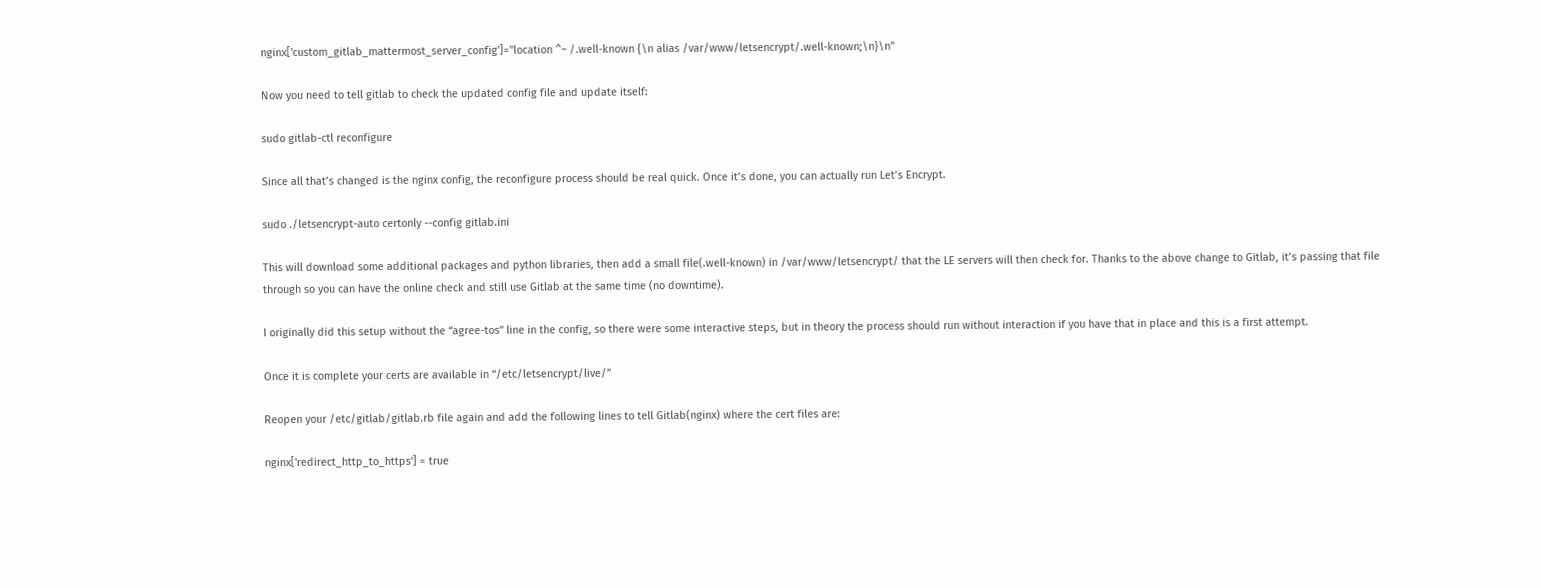nginx['custom_gitlab_mattermost_server_config']="location ^~ /.well-known {\n alias /var/www/letsencrypt/.well-known;\n}\n"

Now you need to tell gitlab to check the updated config file and update itself:

sudo gitlab-ctl reconfigure

Since all that’s changed is the nginx config, the reconfigure process should be real quick. Once it’s done, you can actually run Let’s Encrypt.

sudo ./letsencrypt-auto certonly --config gitlab.ini

This will download some additional packages and python libraries, then add a small file(.well-known) in /var/www/letsencrypt/ that the LE servers will then check for. Thanks to the above change to Gitlab, it’s passing that file through so you can have the online check and still use Gitlab at the same time (no downtime).

I originally did this setup without the “agree-tos” line in the config, so there were some interactive steps, but in theory the process should run without interaction if you have that in place and this is a first attempt.

Once it is complete your certs are available in “/etc/letsencrypt/live/”

Reopen your /etc/gitlab/gitlab.rb file again and add the following lines to tell Gitlab(nginx) where the cert files are:

nginx['redirect_http_to_https'] = true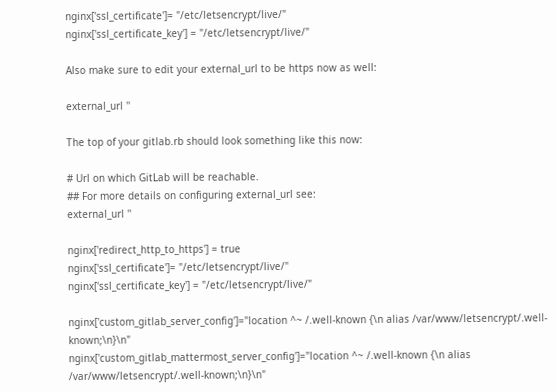nginx['ssl_certificate']= "/etc/letsencrypt/live/"
nginx['ssl_certificate_key'] = "/etc/letsencrypt/live/"

Also make sure to edit your external_url to be https now as well:

external_url ''

The top of your gitlab.rb should look something like this now:

# Url on which GitLab will be reachable.
## For more details on configuring external_url see:
external_url ''

nginx['redirect_http_to_https'] = true
nginx['ssl_certificate']= "/etc/letsencrypt/live/"
nginx['ssl_certificate_key'] = "/etc/letsencrypt/live/"

nginx['custom_gitlab_server_config']="location ^~ /.well-known {\n alias /var/www/letsencrypt/.well-known;\n}\n"
nginx['custom_gitlab_mattermost_server_config']="location ^~ /.well-known {\n alias /var/www/letsencrypt/.well-known;\n}\n"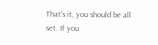That’s it, you should be all set. If you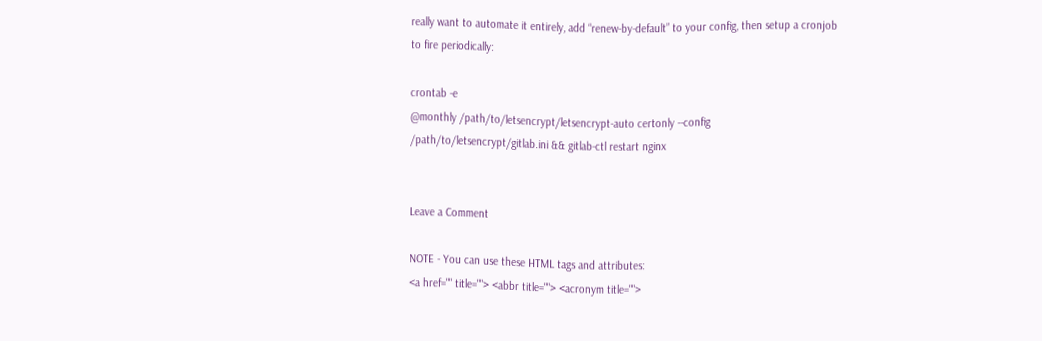really want to automate it entirely, add “renew-by-default” to your config, then setup a cronjob to fire periodically:

crontab -e
@monthly /path/to/letsencrypt/letsencrypt-auto certonly --config /path/to/letsencrypt/gitlab.ini && gitlab-ctl restart nginx


Leave a Comment

NOTE - You can use these HTML tags and attributes:
<a href="" title=""> <abbr title=""> <acronym title="">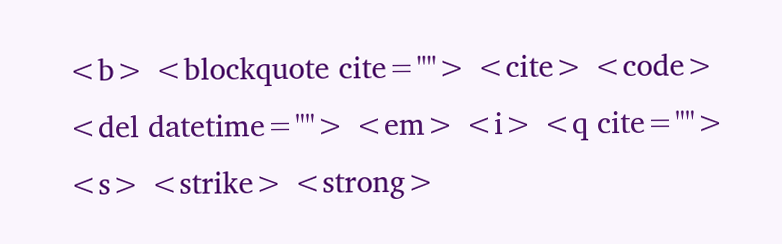<b> <blockquote cite=""> <cite> <code> <del datetime=""> <em> <i> <q cite=""> <s> <strike> <strong>